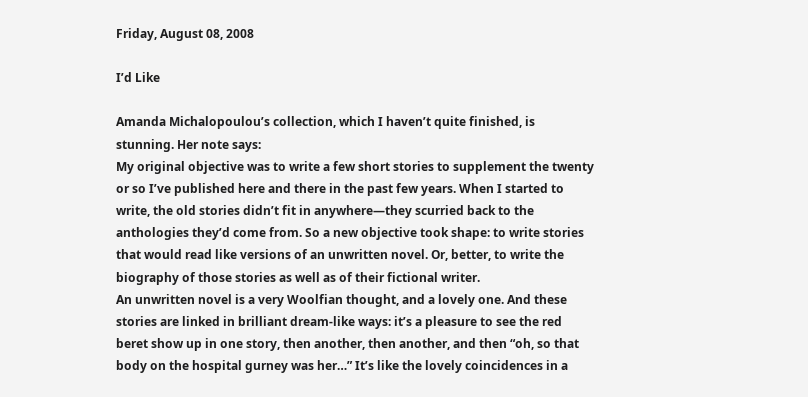Friday, August 08, 2008

I’d Like

Amanda Michalopoulou’s collection, which I haven’t quite finished, is stunning. Her note says:
My original objective was to write a few short stories to supplement the twenty or so I’ve published here and there in the past few years. When I started to write, the old stories didn’t fit in anywhere—they scurried back to the anthologies they’d come from. So a new objective took shape: to write stories that would read like versions of an unwritten novel. Or, better, to write the biography of those stories as well as of their fictional writer.
An unwritten novel is a very Woolfian thought, and a lovely one. And these stories are linked in brilliant dream-like ways: it’s a pleasure to see the red beret show up in one story, then another, then another, and then “oh, so that body on the hospital gurney was her…” It’s like the lovely coincidences in a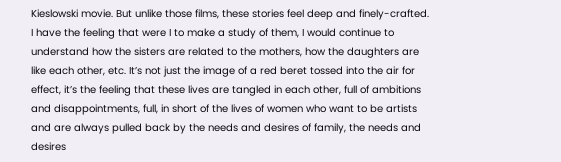Kieslowski movie. But unlike those films, these stories feel deep and finely-crafted. I have the feeling that were I to make a study of them, I would continue to understand how the sisters are related to the mothers, how the daughters are like each other, etc. It’s not just the image of a red beret tossed into the air for effect, it’s the feeling that these lives are tangled in each other, full of ambitions and disappointments, full, in short of the lives of women who want to be artists and are always pulled back by the needs and desires of family, the needs and desires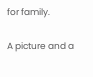for family.

A picture and a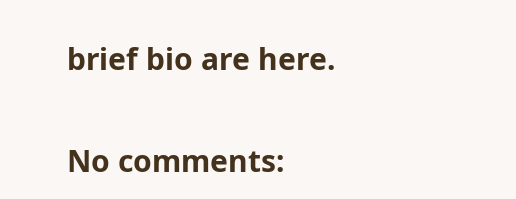brief bio are here.

No comments: